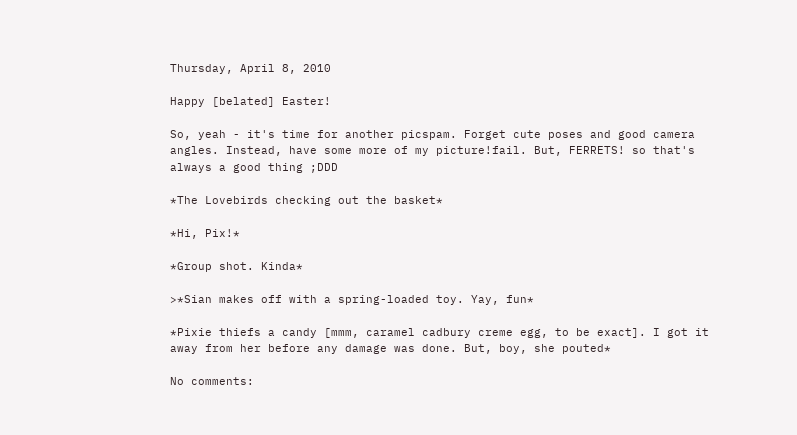Thursday, April 8, 2010

Happy [belated] Easter!

So, yeah - it's time for another picspam. Forget cute poses and good camera angles. Instead, have some more of my picture!fail. But, FERRETS! so that's always a good thing ;DDD

*The Lovebirds checking out the basket*

*Hi, Pix!*

*Group shot. Kinda*

>*Sian makes off with a spring-loaded toy. Yay, fun*

*Pixie thiefs a candy [mmm, caramel cadbury creme egg, to be exact]. I got it away from her before any damage was done. But, boy, she pouted*

No comments: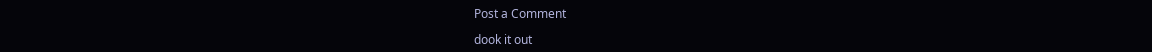Post a Comment

dook it out